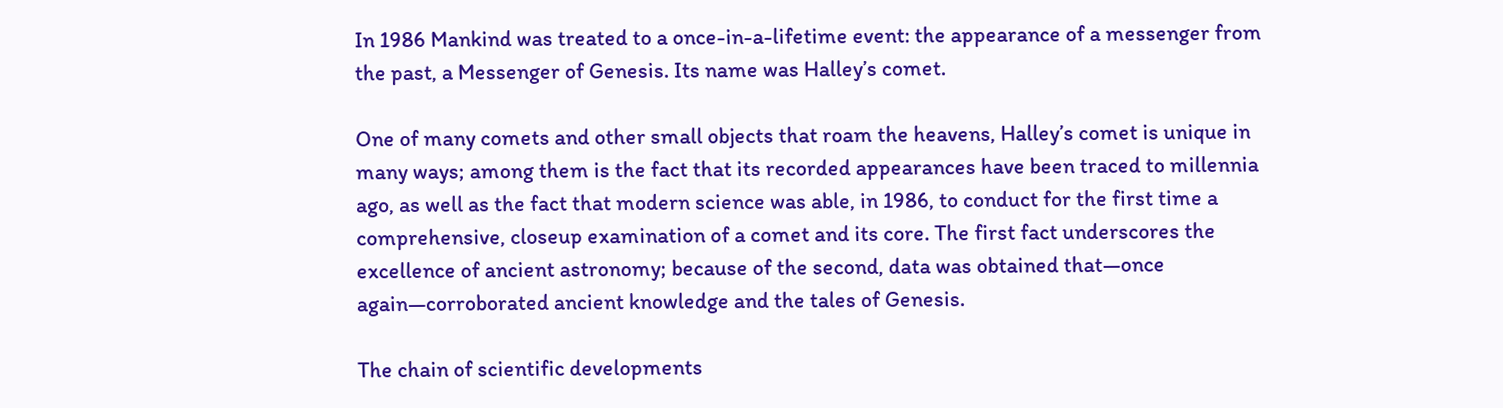In 1986 Mankind was treated to a once-in-a-lifetime event: the appearance of a messenger from the past, a Messenger of Genesis. Its name was Halley’s comet.

One of many comets and other small objects that roam the heavens, Halley’s comet is unique in many ways; among them is the fact that its recorded appearances have been traced to millennia ago, as well as the fact that modern science was able, in 1986, to conduct for the first time a comprehensive, closeup examination of a comet and its core. The first fact underscores the excellence of ancient astronomy; because of the second, data was obtained that—once again—corroborated ancient knowledge and the tales of Genesis.

The chain of scientific developments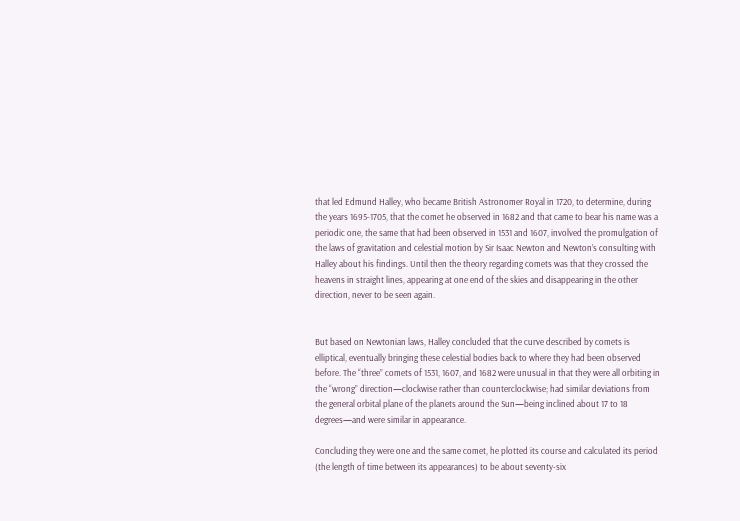that led Edmund Halley, who became British Astronomer Royal in 1720, to determine, during the years 1695-1705, that the comet he observed in 1682 and that came to bear his name was a periodic one, the same that had been observed in 1531 and 1607, involved the promulgation of the laws of gravitation and celestial motion by Sir Isaac Newton and Newton’s consulting with Halley about his findings. Until then the theory regarding comets was that they crossed the heavens in straight lines, appearing at one end of the skies and disappearing in the other direction, never to be seen again.


But based on Newtonian laws, Halley concluded that the curve described by comets is elliptical, eventually bringing these celestial bodies back to where they had been observed before. The “three” comets of 1531, 1607, and 1682 were unusual in that they were all orbiting in the “wrong” direction—clockwise rather than counterclockwise; had similar deviations from the general orbital plane of the planets around the Sun—being inclined about 17 to 18 degrees—and were similar in appearance.

Concluding they were one and the same comet, he plotted its course and calculated its period (the length of time between its appearances) to be about seventy-six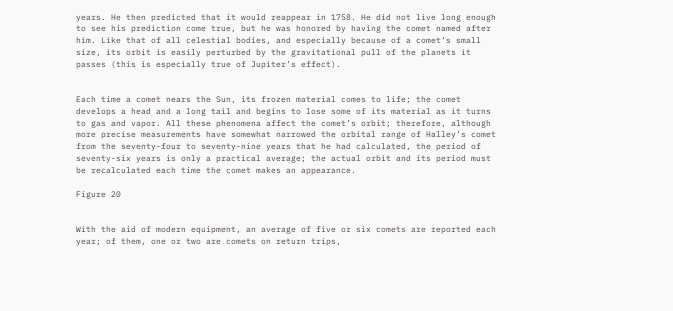years. He then predicted that it would reappear in 1758. He did not live long enough to see his prediction come true, but he was honored by having the comet named after him. Like that of all celestial bodies, and especially because of a comet’s small size, its orbit is easily perturbed by the gravitational pull of the planets it passes (this is especially true of Jupiter’s effect).


Each time a comet nears the Sun, its frozen material comes to life; the comet develops a head and a long tail and begins to lose some of its material as it turns to gas and vapor. All these phenomena affect the comet’s orbit; therefore, although more precise measurements have somewhat narrowed the orbital range of Halley’s comet from the seventy-four to seventy-nine years that he had calculated, the period of seventy-six years is only a practical average; the actual orbit and its period must be recalculated each time the comet makes an appearance.

Figure 20


With the aid of modern equipment, an average of five or six comets are reported each year; of them, one or two are comets on return trips,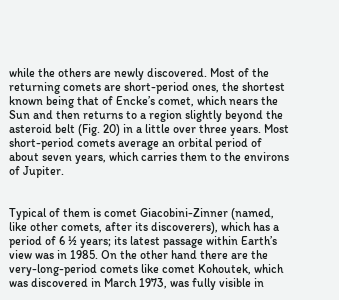while the others are newly discovered. Most of the returning comets are short-period ones, the shortest known being that of Encke’s comet, which nears the Sun and then returns to a region slightly beyond the asteroid belt (Fig. 20) in a little over three years. Most short-period comets average an orbital period of about seven years, which carries them to the environs of Jupiter.


Typical of them is comet Giacobini-Zinner (named, like other comets, after its discoverers), which has a period of 6 ½ years; its latest passage within Earth’s view was in 1985. On the other hand there are the very-long-period comets like comet Kohoutek, which was discovered in March 1973, was fully visible in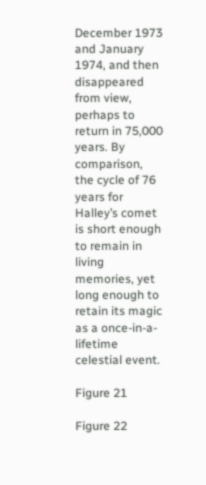December 1973 and January 1974, and then disappeared from view, perhaps to return in 75,000 years. By comparison, the cycle of 76 years for Halley’s comet is short enough to remain in living memories, yet long enough to retain its magic as a once-in-a-lifetime celestial event.

Figure 21

Figure 22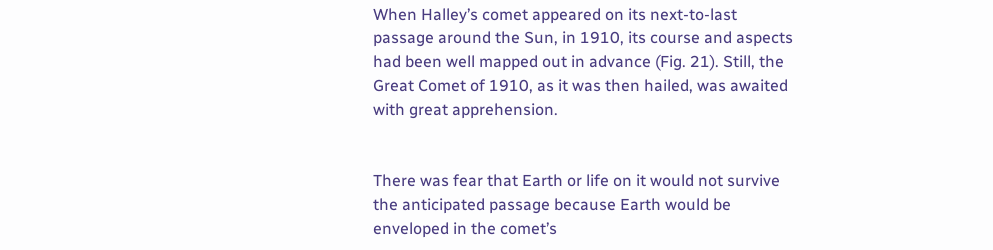When Halley’s comet appeared on its next-to-last passage around the Sun, in 1910, its course and aspects had been well mapped out in advance (Fig. 21). Still, the Great Comet of 1910, as it was then hailed, was awaited with great apprehension.


There was fear that Earth or life on it would not survive the anticipated passage because Earth would be enveloped in the comet’s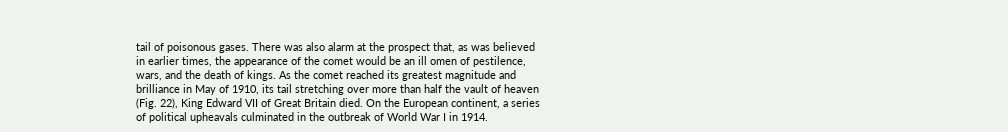tail of poisonous gases. There was also alarm at the prospect that, as was believed in earlier times, the appearance of the comet would be an ill omen of pestilence, wars, and the death of kings. As the comet reached its greatest magnitude and brilliance in May of 1910, its tail stretching over more than half the vault of heaven (Fig. 22), King Edward VII of Great Britain died. On the European continent, a series of political upheavals culminated in the outbreak of World War I in 1914.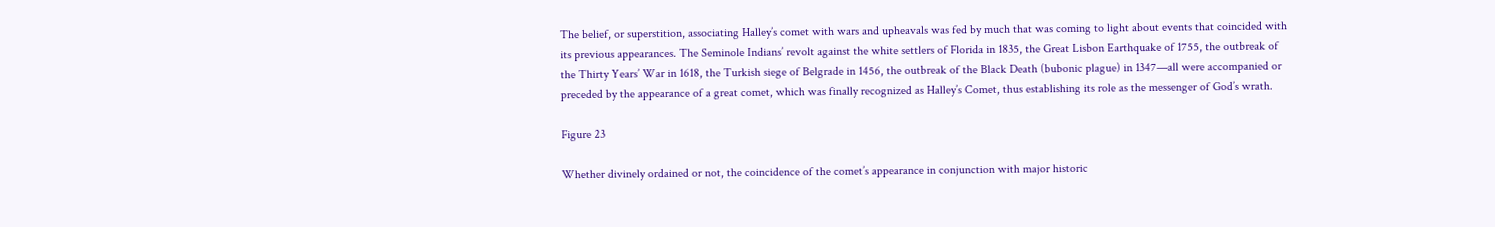The belief, or superstition, associating Halley’s comet with wars and upheavals was fed by much that was coming to light about events that coincided with its previous appearances. The Seminole Indians’ revolt against the white settlers of Florida in 1835, the Great Lisbon Earthquake of 1755, the outbreak of the Thirty Years’ War in 1618, the Turkish siege of Belgrade in 1456, the outbreak of the Black Death (bubonic plague) in 1347—all were accompanied or preceded by the appearance of a great comet, which was finally recognized as Halley’s Comet, thus establishing its role as the messenger of God’s wrath.

Figure 23

Whether divinely ordained or not, the coincidence of the comet’s appearance in conjunction with major historic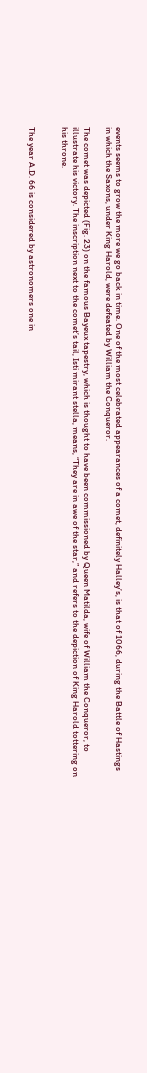events seems to grow the more we go back in time. One of the most celebrated appearances of a comet, definitely Halley’s, is that of 1066, during the Battle of Hastings in which the Saxons, under King Harold, were defeated by William the Conqueror.

The comet was depicted (Fig. 23) on the famous Bayeux tapestry, which is thought to have been commissioned by Queen Matilda, wife of William the Conqueror, to illustrate his victory. The inscription next to the comet’s tail, Isti mirant stella, means, “They are in awe of the star,” and refers to the depiction of King Harold tottering on his throne.


The year A.D. 66 is considered by astronomers one in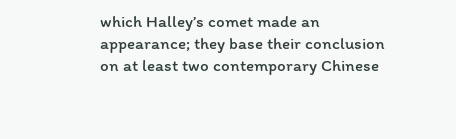which Halley’s comet made an appearance; they base their conclusion on at least two contemporary Chinese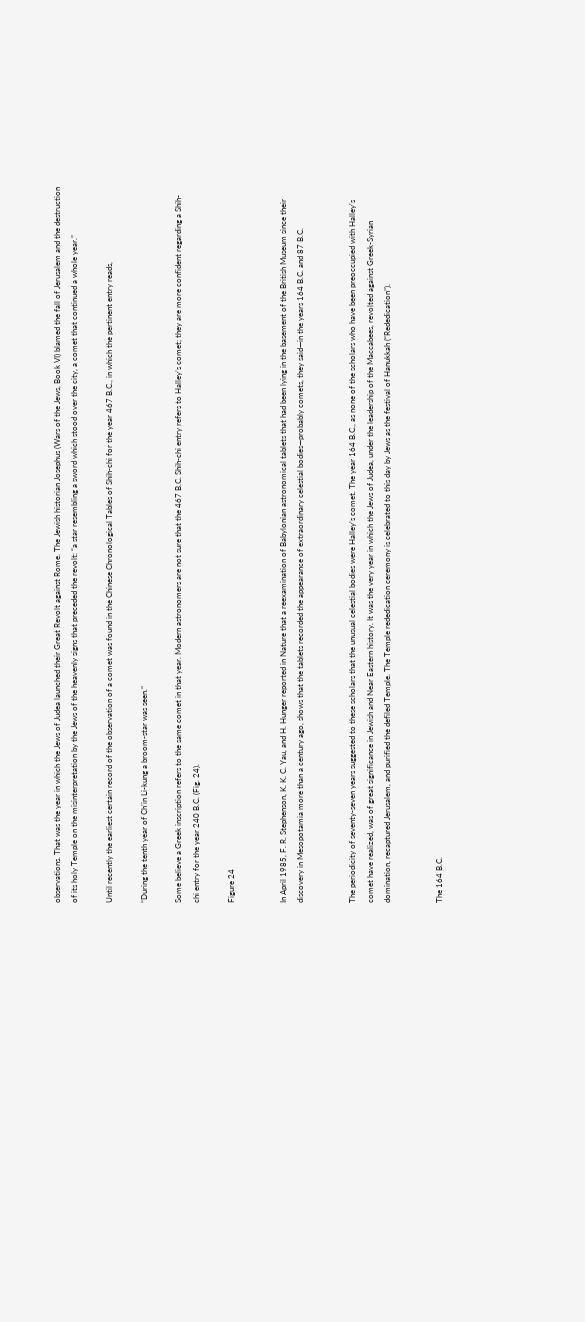observations. That was the year in which the Jews of Judea launched their Great Revolt against Rome. The Jewish historian Josephus (Wars of the Jews, Book VI) blamed the fall of Jerusalem and the destruction of its holy Temple on the misinterpretation by the Jews of the heavenly signs that preceded the revolt: “a star resembling a sword which stood over the city, a comet that continued a whole year.”

Until recently the earliest certain record of the observation of a comet was found in the Chinese Chronological Tables of Shih-chi for the year 467 B.C., in which the pertinent entry reads,

“During the tenth year of Ch’in Li-kung a broom-star was seen.”

Some believe a Greek inscription refers to the same comet in that year. Modern astronomers are not sure that the 467 B.C. Shih-chi entry refers to Halley’s comet; they are more confident regarding a Shih-chi entry for the year 240 B.C. (Fig. 24).

Figure 24


In April 1985, F. R. Stephenson, K. K. C. Yau, and H. Hunger reported in Nature that a reexamination of Babylonian astronomical tablets that had been lying in the basement of the British Museum since their discovery in Mesopotamia more than a century ago, shows that the tablets recorded the appearance of extraordinary celestial bodies—probably comets, they said—in the years 164 B.C. and 87 B.C.


The periodicity of seventy-seven years suggested to these scholars that the unusual celestial bodies were Halley’s comet. The year 164 B.C., as none of the scholars who have been preoccupied with Halley’s comet have realized, was of great significance in Jewish and Near Eastern history. It was the very year in which the Jews of Judea, under the leadership of the Maccabees, revolted against Greek-Syrian domination, recaptured Jerusalem, and purified the defiled Temple. The Temple rededication ceremony is celebrated to this day by Jews as the festival of Hanukkah (“Rededication”).


The 164 B.C.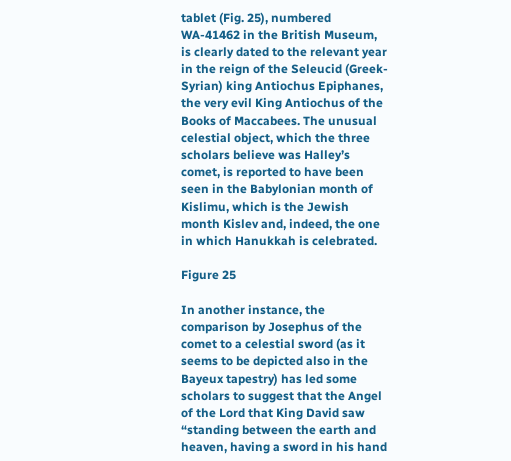tablet (Fig. 25), numbered WA-41462 in the British Museum, is clearly dated to the relevant year in the reign of the Seleucid (Greek-Syrian) king Antiochus Epiphanes, the very evil King Antiochus of the Books of Maccabees. The unusual celestial object, which the three scholars believe was Halley’s comet, is reported to have been seen in the Babylonian month of Kislimu, which is the Jewish month Kislev and, indeed, the one in which Hanukkah is celebrated.

Figure 25

In another instance, the comparison by Josephus of the comet to a celestial sword (as it seems to be depicted also in the Bayeux tapestry) has led some scholars to suggest that the Angel of the Lord that King David saw “standing between the earth and heaven, having a sword in his hand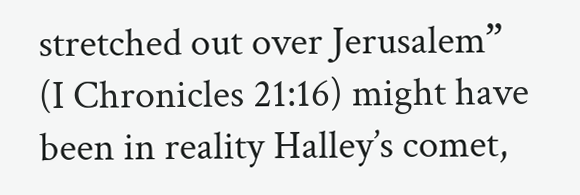stretched out over Jerusalem” (I Chronicles 21:16) might have been in reality Halley’s comet,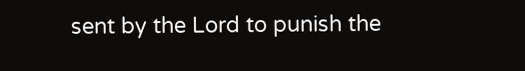sent by the Lord to punish the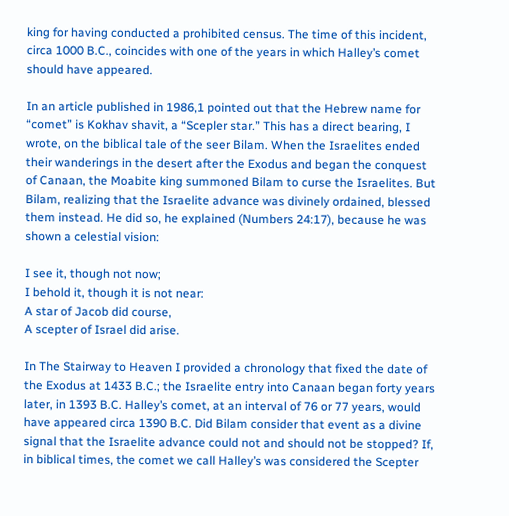king for having conducted a prohibited census. The time of this incident, circa 1000 B.C., coincides with one of the years in which Halley’s comet should have appeared.

In an article published in 1986,1 pointed out that the Hebrew name for “comet” is Kokhav shavit, a “Scepler star.” This has a direct bearing, I wrote, on the biblical tale of the seer Bilam. When the Israelites ended their wanderings in the desert after the Exodus and began the conquest of Canaan, the Moabite king summoned Bilam to curse the Israelites. But Bilam, realizing that the Israelite advance was divinely ordained, blessed them instead. He did so, he explained (Numbers 24:17), because he was shown a celestial vision:

I see it, though not now;
I behold it, though it is not near:
A star of Jacob did course,
A scepter of Israel did arise.

In The Stairway to Heaven I provided a chronology that fixed the date of the Exodus at 1433 B.C.; the Israelite entry into Canaan began forty years later, in 1393 B.C. Halley’s comet, at an interval of 76 or 77 years, would have appeared circa 1390 B.C. Did Bilam consider that event as a divine signal that the Israelite advance could not and should not be stopped? If, in biblical times, the comet we call Halley’s was considered the Scepter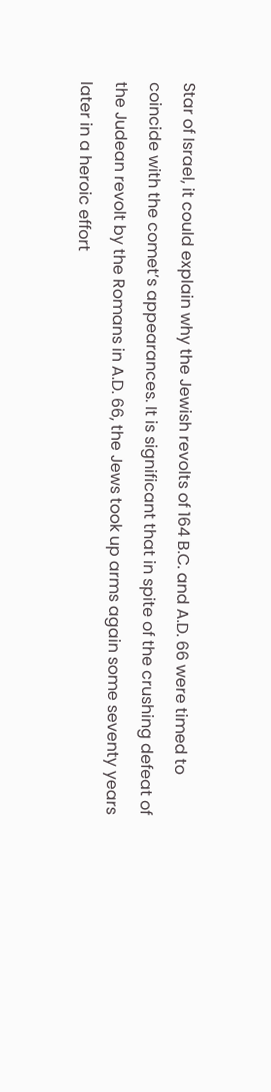Star of Israel, it could explain why the Jewish revolts of 164 B.C. and A.D. 66 were timed to coincide with the comet’s appearances. It is significant that in spite of the crushing defeat of the Judean revolt by the Romans in A.D. 66, the Jews took up arms again some seventy years later in a heroic effort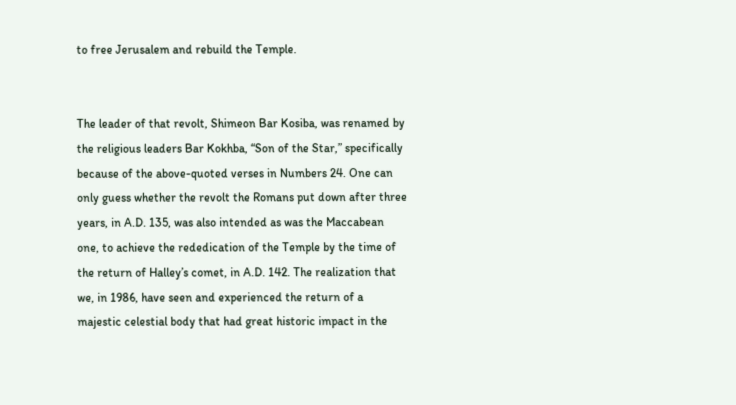to free Jerusalem and rebuild the Temple.


The leader of that revolt, Shimeon Bar Kosiba, was renamed by the religious leaders Bar Kokhba, “Son of the Star,” specifically because of the above-quoted verses in Numbers 24. One can only guess whether the revolt the Romans put down after three years, in A.D. 135, was also intended as was the Maccabean one, to achieve the rededication of the Temple by the time of the return of Halley’s comet, in A.D. 142. The realization that we, in 1986, have seen and experienced the return of a majestic celestial body that had great historic impact in the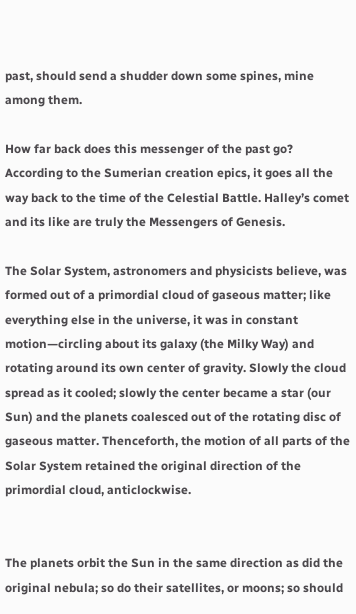past, should send a shudder down some spines, mine among them.

How far back does this messenger of the past go? According to the Sumerian creation epics, it goes all the way back to the time of the Celestial Battle. Halley’s comet and its like are truly the Messengers of Genesis.

The Solar System, astronomers and physicists believe, was formed out of a primordial cloud of gaseous matter; like everything else in the universe, it was in constant motion—circling about its galaxy (the Milky Way) and rotating around its own center of gravity. Slowly the cloud spread as it cooled; slowly the center became a star (our Sun) and the planets coalesced out of the rotating disc of gaseous matter. Thenceforth, the motion of all parts of the Solar System retained the original direction of the primordial cloud, anticlockwise.


The planets orbit the Sun in the same direction as did the original nebula; so do their satellites, or moons; so should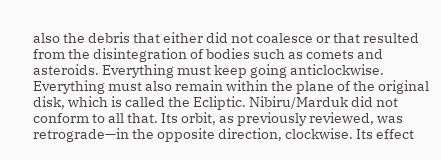also the debris that either did not coalesce or that resulted from the disintegration of bodies such as comets and asteroids. Everything must keep going anticlockwise. Everything must also remain within the plane of the original disk, which is called the Ecliptic. Nibiru/Marduk did not conform to all that. Its orbit, as previously reviewed, was retrograde—in the opposite direction, clockwise. Its effect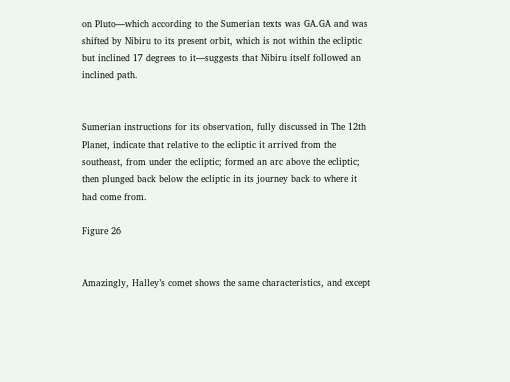on Pluto—which according to the Sumerian texts was GA.GA and was shifted by Nibiru to its present orbit, which is not within the ecliptic but inclined 17 degrees to it—suggests that Nibiru itself followed an inclined path.


Sumerian instructions for its observation, fully discussed in The 12th Planet, indicate that relative to the ecliptic it arrived from the southeast, from under the ecliptic; formed an arc above the ecliptic; then plunged back below the ecliptic in its journey back to where it had come from.

Figure 26


Amazingly, Halley’s comet shows the same characteristics, and except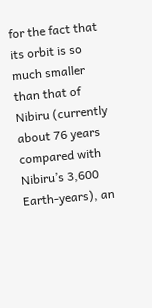for the fact that its orbit is so much smaller than that of Nibiru (currently about 76 years compared with Nibiru’s 3,600 Earth-years), an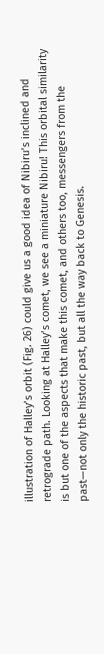illustration of Halley’s orbit (Fig. 26) could give us a good idea of Nibiru’s inclined and retrograde path. Looking at Halley’s comet, we see a miniature Nibiru! This orbital similarity is but one of the aspects that make this comet, and others too, messengers from the past—not only the historic past, but all the way back to Genesis.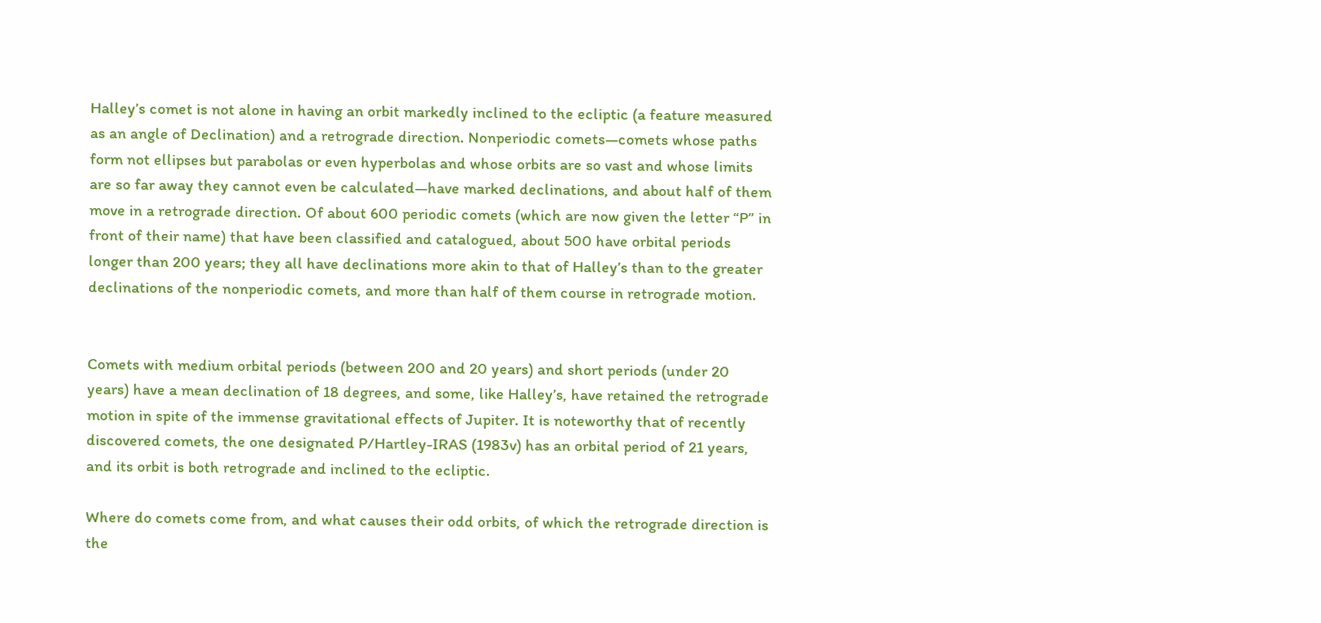Halley’s comet is not alone in having an orbit markedly inclined to the ecliptic (a feature measured as an angle of Declination) and a retrograde direction. Nonperiodic comets—comets whose paths form not ellipses but parabolas or even hyperbolas and whose orbits are so vast and whose limits are so far away they cannot even be calculated—have marked declinations, and about half of them move in a retrograde direction. Of about 600 periodic comets (which are now given the letter “P” in front of their name) that have been classified and catalogued, about 500 have orbital periods longer than 200 years; they all have declinations more akin to that of Halley’s than to the greater declinations of the nonperiodic comets, and more than half of them course in retrograde motion.


Comets with medium orbital periods (between 200 and 20 years) and short periods (under 20 years) have a mean declination of 18 degrees, and some, like Halley’s, have retained the retrograde motion in spite of the immense gravitational effects of Jupiter. It is noteworthy that of recently discovered comets, the one designated P/Hartley-IRAS (1983v) has an orbital period of 21 years, and its orbit is both retrograde and inclined to the ecliptic.

Where do comets come from, and what causes their odd orbits, of which the retrograde direction is the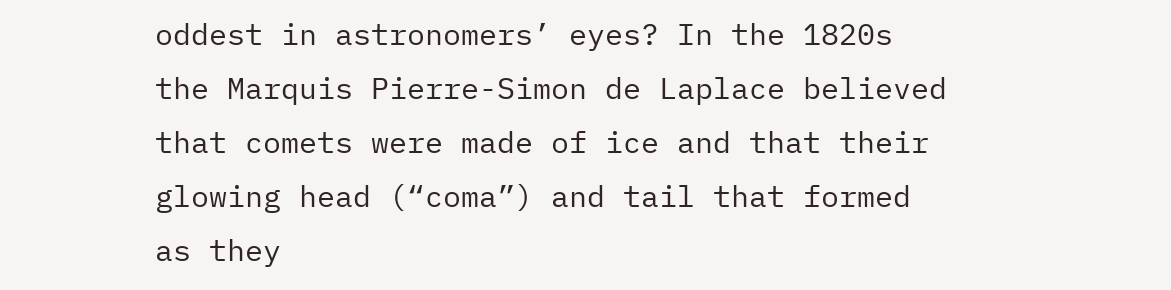oddest in astronomers’ eyes? In the 1820s the Marquis Pierre-Simon de Laplace believed that comets were made of ice and that their glowing head (“coma”) and tail that formed as they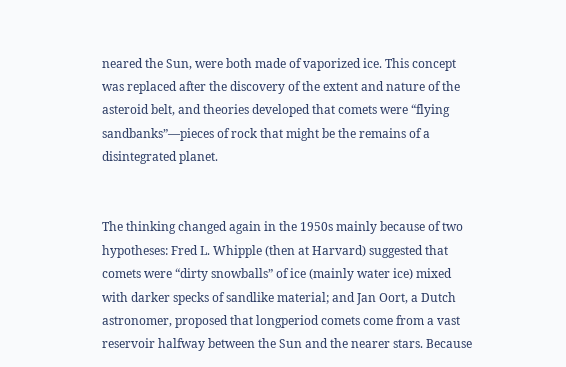neared the Sun, were both made of vaporized ice. This concept was replaced after the discovery of the extent and nature of the asteroid belt, and theories developed that comets were “flying sandbanks”—pieces of rock that might be the remains of a disintegrated planet.


The thinking changed again in the 1950s mainly because of two hypotheses: Fred L. Whipple (then at Harvard) suggested that comets were “dirty snowballs” of ice (mainly water ice) mixed with darker specks of sandlike material; and Jan Oort, a Dutch astronomer, proposed that longperiod comets come from a vast reservoir halfway between the Sun and the nearer stars. Because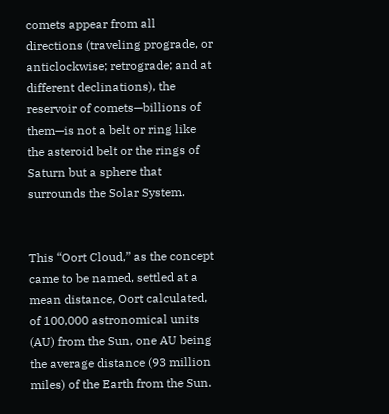comets appear from all directions (traveling prograde, or anticlockwise; retrograde; and at different declinations), the reservoir of comets—billions of them—is not a belt or ring like the asteroid belt or the rings of Saturn but a sphere that surrounds the Solar System.


This “Oort Cloud,” as the concept came to be named, settled at a mean distance, Oort calculated, of 100,000 astronomical units (AU) from the Sun, one AU being the average distance (93 million miles) of the Earth from the Sun.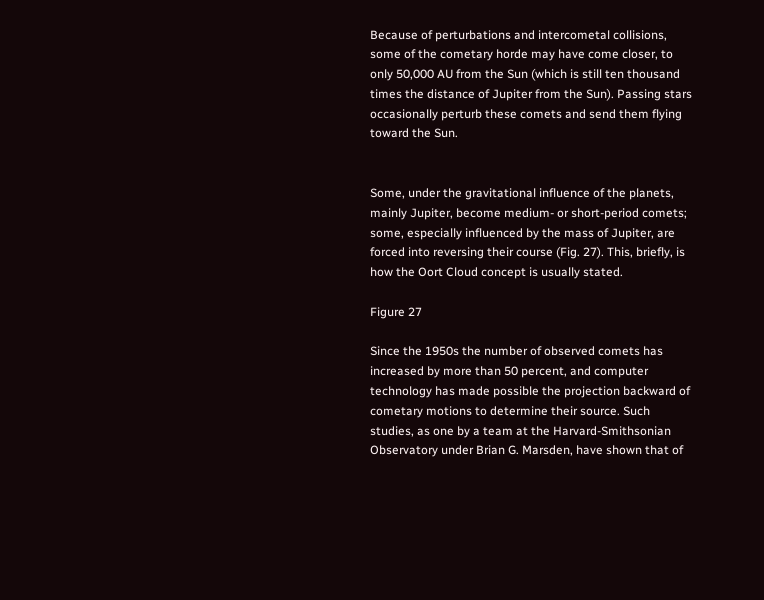Because of perturbations and intercometal collisions, some of the cometary horde may have come closer, to only 50,000 AU from the Sun (which is still ten thousand times the distance of Jupiter from the Sun). Passing stars occasionally perturb these comets and send them flying toward the Sun.


Some, under the gravitational influence of the planets, mainly Jupiter, become medium- or short-period comets; some, especially influenced by the mass of Jupiter, are forced into reversing their course (Fig. 27). This, briefly, is how the Oort Cloud concept is usually stated.

Figure 27

Since the 1950s the number of observed comets has increased by more than 50 percent, and computer technology has made possible the projection backward of cometary motions to determine their source. Such studies, as one by a team at the Harvard-Smithsonian Observatory under Brian G. Marsden, have shown that of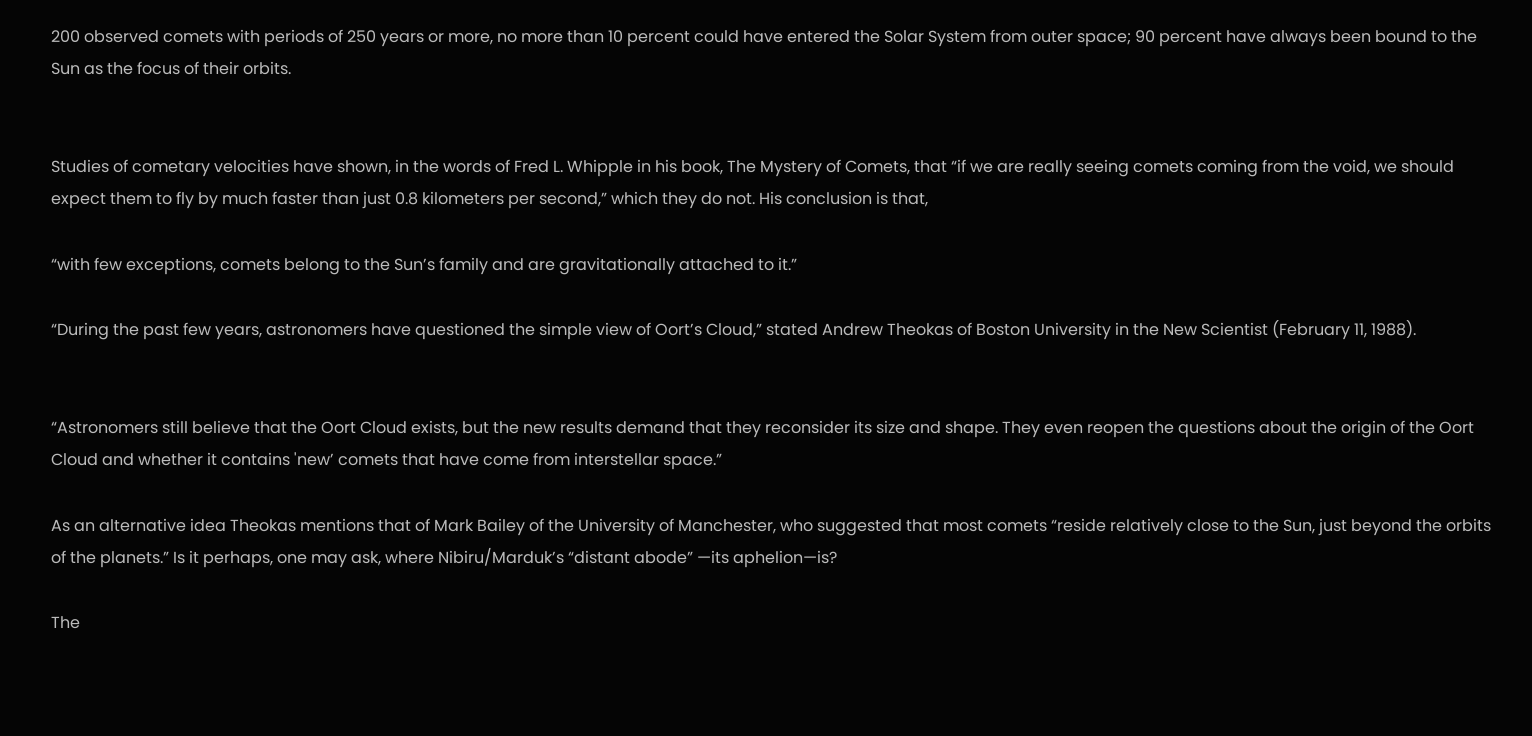200 observed comets with periods of 250 years or more, no more than 10 percent could have entered the Solar System from outer space; 90 percent have always been bound to the Sun as the focus of their orbits.


Studies of cometary velocities have shown, in the words of Fred L. Whipple in his book, The Mystery of Comets, that “if we are really seeing comets coming from the void, we should expect them to fly by much faster than just 0.8 kilometers per second,” which they do not. His conclusion is that,

“with few exceptions, comets belong to the Sun’s family and are gravitationally attached to it.”

“During the past few years, astronomers have questioned the simple view of Oort’s Cloud,” stated Andrew Theokas of Boston University in the New Scientist (February 11, 1988).


“Astronomers still believe that the Oort Cloud exists, but the new results demand that they reconsider its size and shape. They even reopen the questions about the origin of the Oort Cloud and whether it contains 'new’ comets that have come from interstellar space.”

As an alternative idea Theokas mentions that of Mark Bailey of the University of Manchester, who suggested that most comets “reside relatively close to the Sun, just beyond the orbits of the planets.” Is it perhaps, one may ask, where Nibiru/Marduk’s “distant abode” —its aphelion—is?

The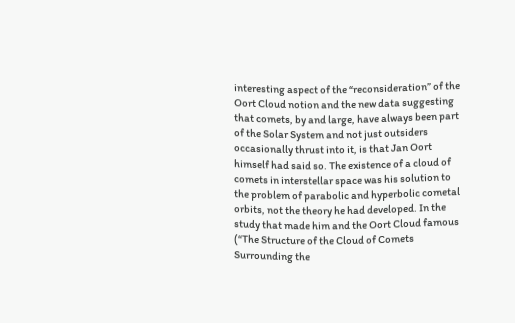interesting aspect of the “reconsideration” of the Oort Cloud notion and the new data suggesting that comets, by and large, have always been part of the Solar System and not just outsiders occasionally thrust into it, is that Jan Oort himself had said so. The existence of a cloud of comets in interstellar space was his solution to the problem of parabolic and hyperbolic cometal orbits, not the theory he had developed. In the study that made him and the Oort Cloud famous (“The Structure of the Cloud of Comets Surrounding the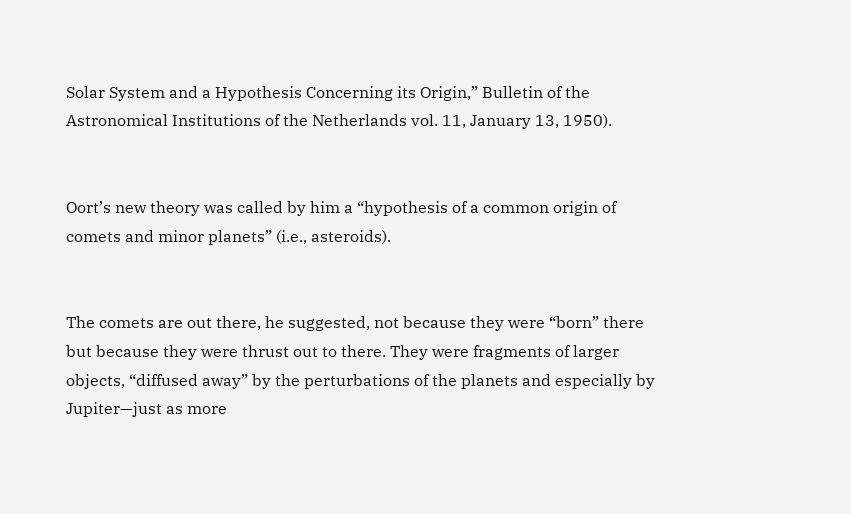Solar System and a Hypothesis Concerning its Origin,” Bulletin of the Astronomical Institutions of the Netherlands vol. 11, January 13, 1950).


Oort’s new theory was called by him a “hypothesis of a common origin of comets and minor planets” (i.e., asteroids).


The comets are out there, he suggested, not because they were “born” there but because they were thrust out to there. They were fragments of larger objects, “diffused away” by the perturbations of the planets and especially by Jupiter—just as more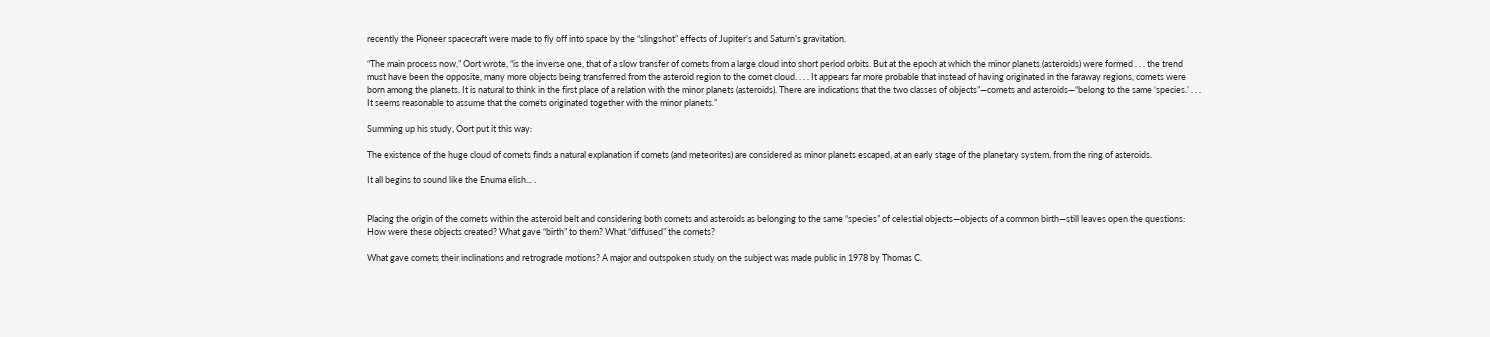recently the Pioneer spacecraft were made to fly off into space by the “slingshot” effects of Jupiter’s and Saturn’s gravitation.

“The main process now,” Oort wrote, “is the inverse one, that of a slow transfer of comets from a large cloud into short period orbits. But at the epoch at which the minor planets (asteroids) were formed . . . the trend must have been the opposite, many more objects being transferred from the asteroid region to the comet cloud. . . . It appears far more probable that instead of having originated in the faraway regions, comets were born among the planets. It is natural to think in the first place of a relation with the minor planets (asteroids). There are indications that the two classes of objects”—comets and asteroids—“belong to the same ‘species.’ . . . It seems reasonable to assume that the comets originated together with the minor planets.”

Summing up his study, Oort put it this way:

The existence of the huge cloud of comets finds a natural explanation if comets (and meteorites) are considered as minor planets escaped, at an early stage of the planetary system, from the ring of asteroids.

It all begins to sound like the Enuma elish... .


Placing the origin of the comets within the asteroid belt and considering both comets and asteroids as belonging to the same “species” of celestial objects—objects of a common birth—still leaves open the questions: How were these objects created? What gave “birth” to them? What “diffused” the comets?

What gave comets their inclinations and retrograde motions? A major and outspoken study on the subject was made public in 1978 by Thomas C.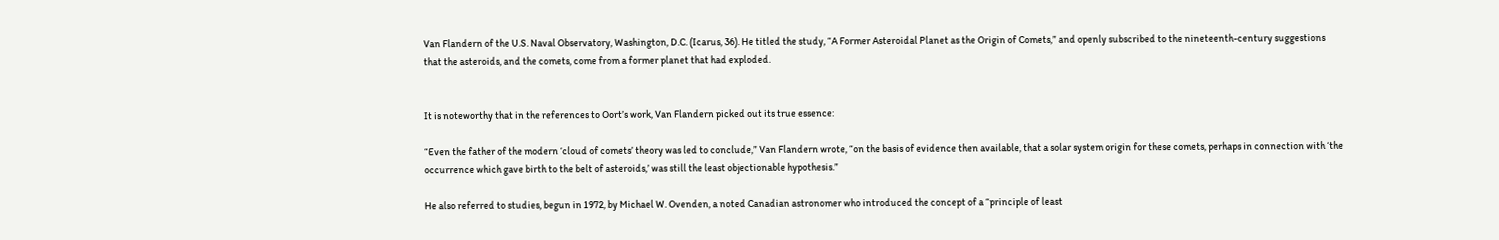Van Flandern of the U.S. Naval Observatory, Washington, D.C. (Icarus, 36). He titled the study, “A Former Asteroidal Planet as the Origin of Comets,” and openly subscribed to the nineteenth-century suggestions that the asteroids, and the comets, come from a former planet that had exploded.


It is noteworthy that in the references to Oort’s work, Van Flandern picked out its true essence:

“Even the father of the modern ‘cloud of comets’ theory was led to conclude,” Van Flandern wrote, “on the basis of evidence then available, that a solar system origin for these comets, perhaps in connection with ‘the occurrence which gave birth to the belt of asteroids,’ was still the least objectionable hypothesis.”

He also referred to studies, begun in 1972, by Michael W. Ovenden, a noted Canadian astronomer who introduced the concept of a “principle of least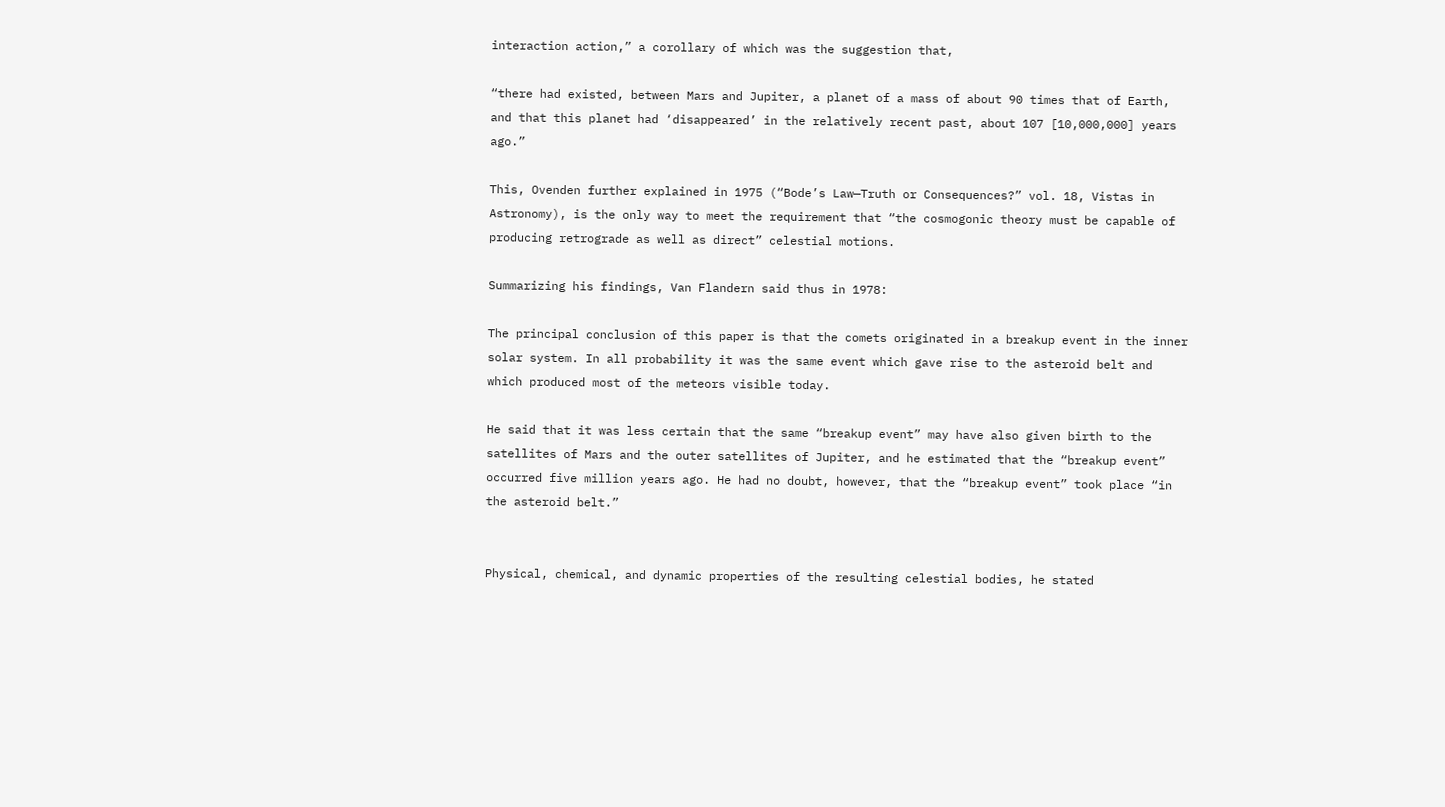interaction action,” a corollary of which was the suggestion that,

“there had existed, between Mars and Jupiter, a planet of a mass of about 90 times that of Earth, and that this planet had ‘disappeared’ in the relatively recent past, about 107 [10,000,000] years ago.”

This, Ovenden further explained in 1975 (“Bode’s Law—Truth or Consequences?” vol. 18, Vistas in Astronomy), is the only way to meet the requirement that “the cosmogonic theory must be capable of producing retrograde as well as direct” celestial motions.

Summarizing his findings, Van Flandern said thus in 1978:

The principal conclusion of this paper is that the comets originated in a breakup event in the inner solar system. In all probability it was the same event which gave rise to the asteroid belt and which produced most of the meteors visible today.

He said that it was less certain that the same “breakup event” may have also given birth to the satellites of Mars and the outer satellites of Jupiter, and he estimated that the “breakup event” occurred five million years ago. He had no doubt, however, that the “breakup event” took place “in the asteroid belt.”


Physical, chemical, and dynamic properties of the resulting celestial bodies, he stated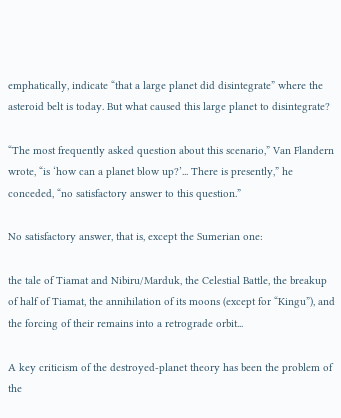emphatically, indicate “that a large planet did disintegrate” where the asteroid belt is today. But what caused this large planet to disintegrate?

“The most frequently asked question about this scenario,” Van Flandern wrote, “is ‘how can a planet blow up?’... There is presently,” he conceded, “no satisfactory answer to this question.”

No satisfactory answer, that is, except the Sumerian one:

the tale of Tiamat and Nibiru/Marduk, the Celestial Battle, the breakup of half of Tiamat, the annihilation of its moons (except for “Kingu”), and the forcing of their remains into a retrograde orbit...

A key criticism of the destroyed-planet theory has been the problem of the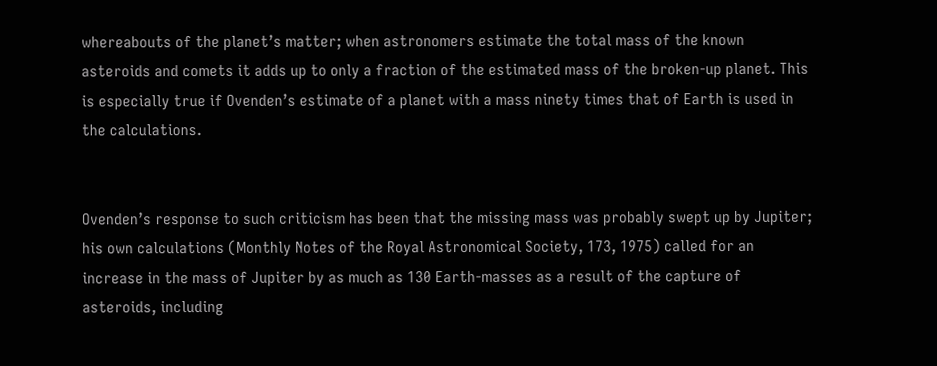whereabouts of the planet’s matter; when astronomers estimate the total mass of the known asteroids and comets it adds up to only a fraction of the estimated mass of the broken-up planet. This is especially true if Ovenden’s estimate of a planet with a mass ninety times that of Earth is used in the calculations.


Ovenden’s response to such criticism has been that the missing mass was probably swept up by Jupiter; his own calculations (Monthly Notes of the Royal Astronomical Society, 173, 1975) called for an increase in the mass of Jupiter by as much as 130 Earth-masses as a result of the capture of asteroids, including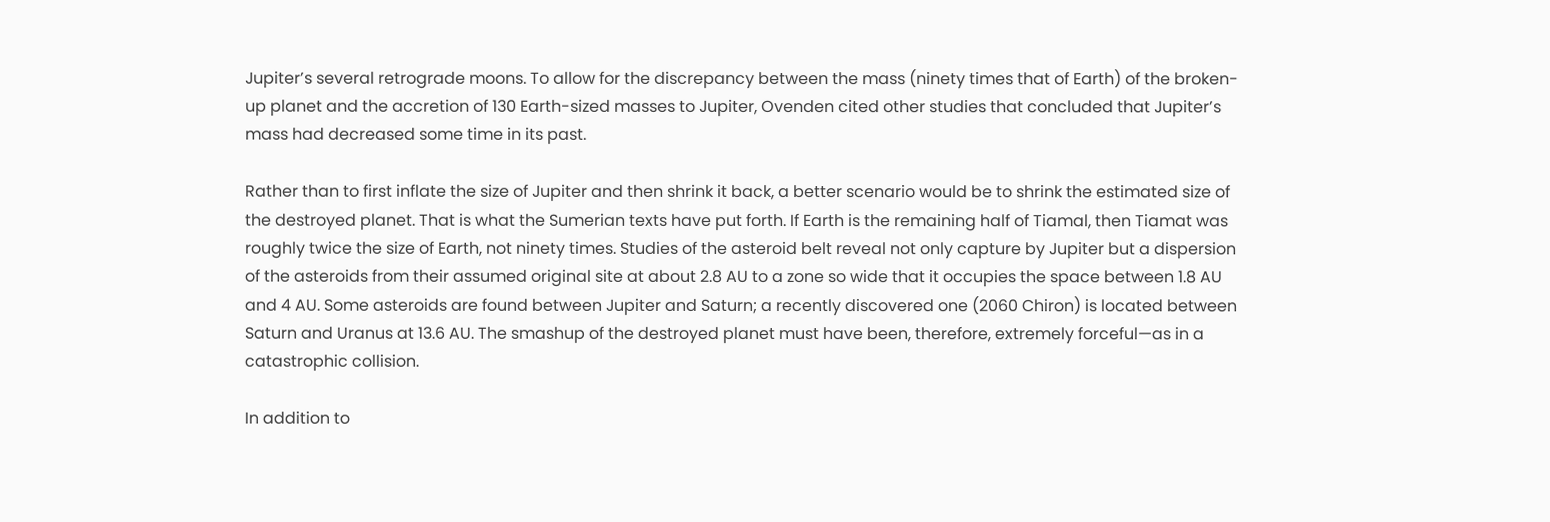Jupiter’s several retrograde moons. To allow for the discrepancy between the mass (ninety times that of Earth) of the broken-up planet and the accretion of 130 Earth-sized masses to Jupiter, Ovenden cited other studies that concluded that Jupiter’s mass had decreased some time in its past.

Rather than to first inflate the size of Jupiter and then shrink it back, a better scenario would be to shrink the estimated size of the destroyed planet. That is what the Sumerian texts have put forth. If Earth is the remaining half of Tiamal, then Tiamat was roughly twice the size of Earth, not ninety times. Studies of the asteroid belt reveal not only capture by Jupiter but a dispersion of the asteroids from their assumed original site at about 2.8 AU to a zone so wide that it occupies the space between 1.8 AU and 4 AU. Some asteroids are found between Jupiter and Saturn; a recently discovered one (2060 Chiron) is located between Saturn and Uranus at 13.6 AU. The smashup of the destroyed planet must have been, therefore, extremely forceful—as in a catastrophic collision.

In addition to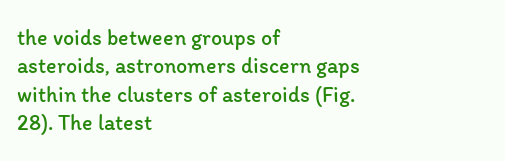the voids between groups of asteroids, astronomers discern gaps within the clusters of asteroids (Fig. 28). The latest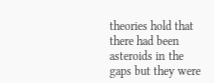theories hold that there had been asteroids in the gaps but they were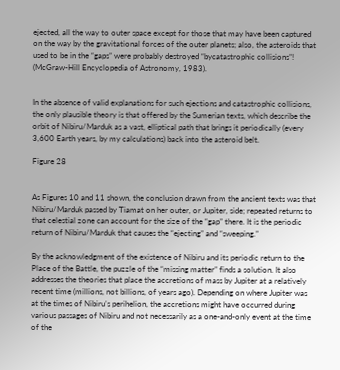ejected, all the way to outer space except for those that may have been captured on the way by the gravitational forces of the outer planets; also, the asteroids that used to be in the “gaps” were probably destroyed “bycatastrophic collisions”! (McGraw-Hill Encyclopedia of Astronomy, 1983).


In the absence of valid explanations for such ejections and catastrophic collisions, the only plausible theory is that offered by the Sumerian texts, which describe the orbit of Nibiru/Marduk as a vast, elliptical path that brings it periodically (every 3,600 Earth years, by my calculations) back into the asteroid belt.

Figure 28


As Figures 10 and 11 shown, the conclusion drawn from the ancient texts was that Nibiru/Marduk passed by Tiamat on her outer, or Jupiter, side; repeated returns to that celestial zone can account for the size of the “gap” there. It is the periodic return of Nibiru/Marduk that causes the “ejecting” and “sweeping.”

By the acknowledgment of the existence of Nibiru and its periodic return to the Place of the Battle, the puzzle of the “missing matter” finds a solution. It also addresses the theories that place the accretions of mass by Jupiter at a relatively recent time (millions, not billions, of years ago). Depending on where Jupiter was at the times of Nibiru’s perihelion, the accretions might have occurred during various passages of Nibiru and not necessarily as a one-and-only event at the time of the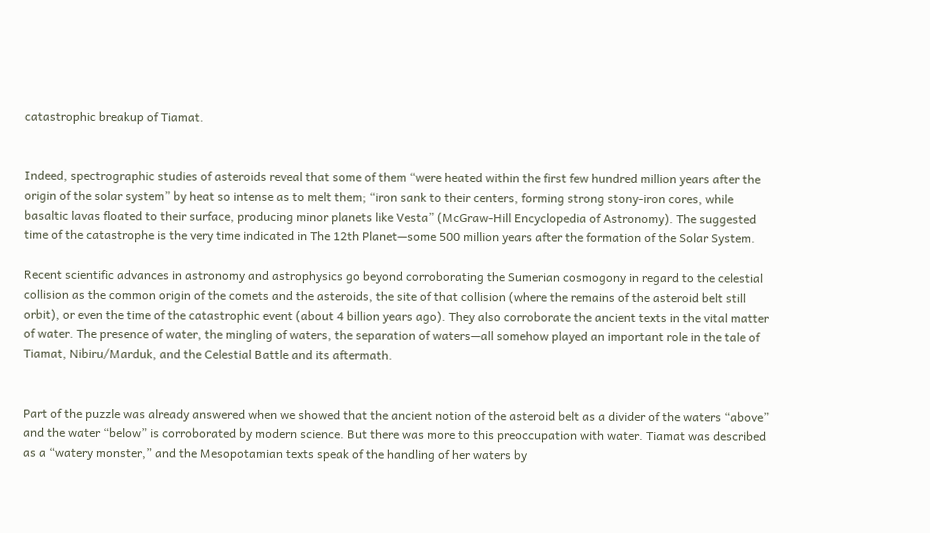catastrophic breakup of Tiamat.


Indeed, spectrographic studies of asteroids reveal that some of them “were heated within the first few hundred million years after the origin of the solar system” by heat so intense as to melt them; “iron sank to their centers, forming strong stony-iron cores, while basaltic lavas floated to their surface, producing minor planets like Vesta” (McGraw-Hill Encyclopedia of Astronomy). The suggested time of the catastrophe is the very time indicated in The 12th Planet—some 500 million years after the formation of the Solar System.

Recent scientific advances in astronomy and astrophysics go beyond corroborating the Sumerian cosmogony in regard to the celestial collision as the common origin of the comets and the asteroids, the site of that collision (where the remains of the asteroid belt still orbit), or even the time of the catastrophic event (about 4 billion years ago). They also corroborate the ancient texts in the vital matter of water. The presence of water, the mingling of waters, the separation of waters—all somehow played an important role in the tale of Tiamat, Nibiru/Marduk, and the Celestial Battle and its aftermath.


Part of the puzzle was already answered when we showed that the ancient notion of the asteroid belt as a divider of the waters “above” and the water “below” is corroborated by modern science. But there was more to this preoccupation with water. Tiamat was described as a “watery monster,” and the Mesopotamian texts speak of the handling of her waters by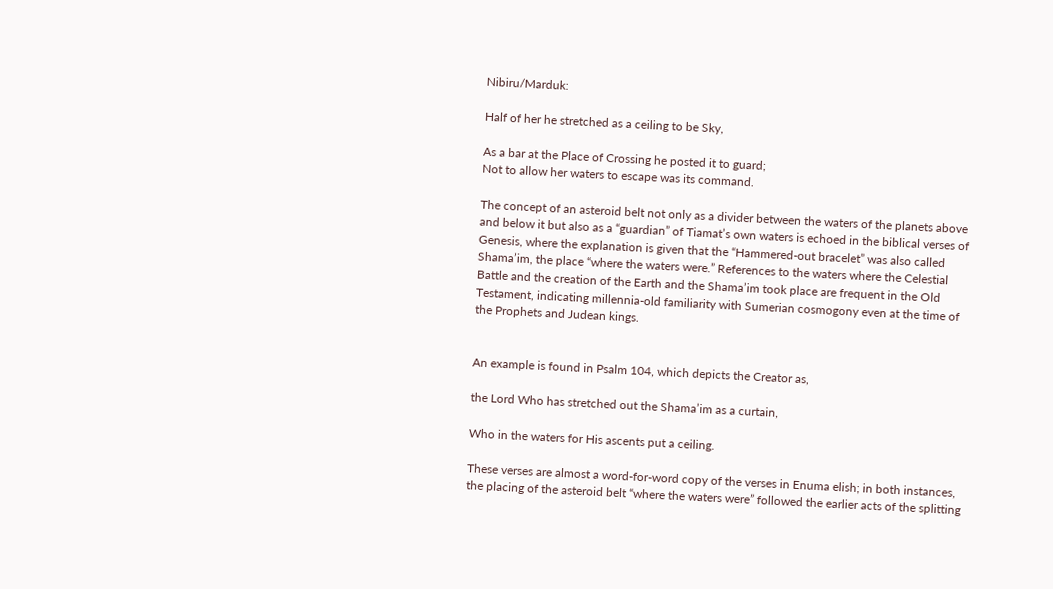Nibiru/Marduk:

Half of her he stretched as a ceiling to be Sky,

As a bar at the Place of Crossing he posted it to guard;
Not to allow her waters to escape was its command.

The concept of an asteroid belt not only as a divider between the waters of the planets above and below it but also as a “guardian” of Tiamat’s own waters is echoed in the biblical verses of Genesis, where the explanation is given that the “Hammered-out bracelet” was also called Shama’im, the place “where the waters were.” References to the waters where the Celestial Battle and the creation of the Earth and the Shama’im took place are frequent in the Old Testament, indicating millennia-old familiarity with Sumerian cosmogony even at the time of the Prophets and Judean kings.


An example is found in Psalm 104, which depicts the Creator as,

the Lord Who has stretched out the Shama’im as a curtain,

Who in the waters for His ascents put a ceiling.

These verses are almost a word-for-word copy of the verses in Enuma elish; in both instances, the placing of the asteroid belt “where the waters were” followed the earlier acts of the splitting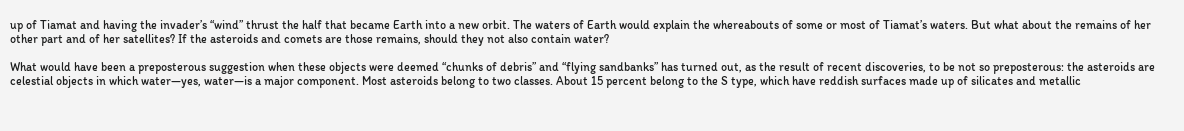up of Tiamat and having the invader’s “wind” thrust the half that became Earth into a new orbit. The waters of Earth would explain the whereabouts of some or most of Tiamat’s waters. But what about the remains of her other part and of her satellites? If the asteroids and comets are those remains, should they not also contain water?

What would have been a preposterous suggestion when these objects were deemed “chunks of debris” and “flying sandbanks” has turned out, as the result of recent discoveries, to be not so preposterous: the asteroids are celestial objects in which water—yes, water—is a major component. Most asteroids belong to two classes. About 15 percent belong to the S type, which have reddish surfaces made up of silicates and metallic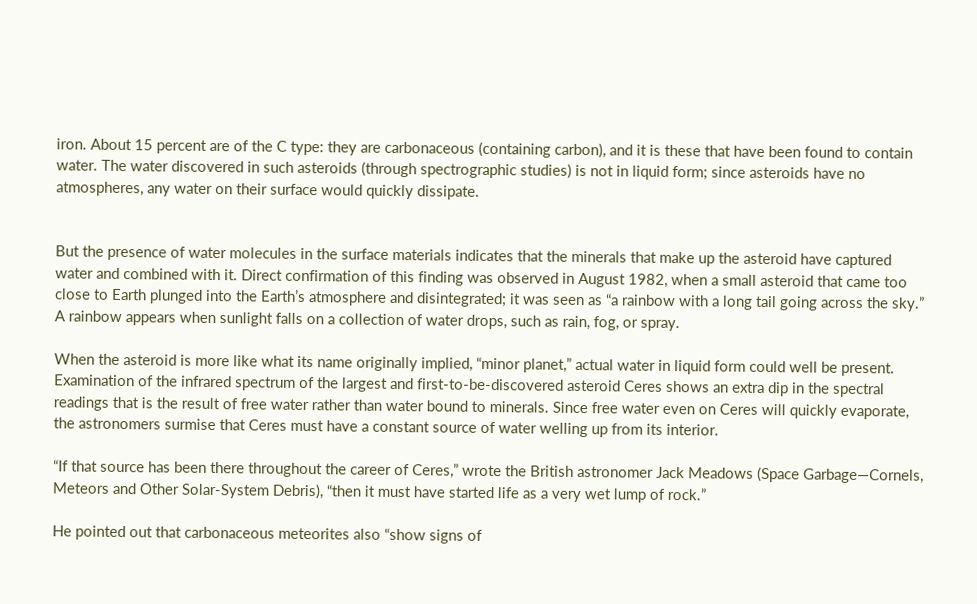iron. About 15 percent are of the C type: they are carbonaceous (containing carbon), and it is these that have been found to contain water. The water discovered in such asteroids (through spectrographic studies) is not in liquid form; since asteroids have no atmospheres, any water on their surface would quickly dissipate.


But the presence of water molecules in the surface materials indicates that the minerals that make up the asteroid have captured water and combined with it. Direct confirmation of this finding was observed in August 1982, when a small asteroid that came too close to Earth plunged into the Earth’s atmosphere and disintegrated; it was seen as “a rainbow with a long tail going across the sky.” A rainbow appears when sunlight falls on a collection of water drops, such as rain, fog, or spray.

When the asteroid is more like what its name originally implied, “minor planet,” actual water in liquid form could well be present. Examination of the infrared spectrum of the largest and first-to-be-discovered asteroid Ceres shows an extra dip in the spectral readings that is the result of free water rather than water bound to minerals. Since free water even on Ceres will quickly evaporate, the astronomers surmise that Ceres must have a constant source of water welling up from its interior.

“If that source has been there throughout the career of Ceres,” wrote the British astronomer Jack Meadows (Space Garbage—Cornels, Meteors and Other Solar-System Debris), “then it must have started life as a very wet lump of rock.”

He pointed out that carbonaceous meteorites also “show signs of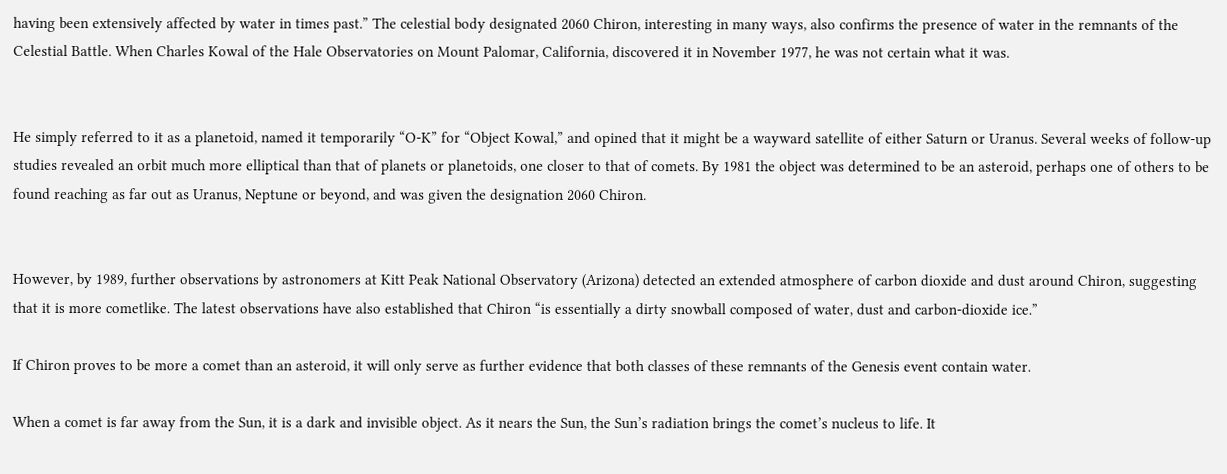having been extensively affected by water in times past.” The celestial body designated 2060 Chiron, interesting in many ways, also confirms the presence of water in the remnants of the Celestial Battle. When Charles Kowal of the Hale Observatories on Mount Palomar, California, discovered it in November 1977, he was not certain what it was.


He simply referred to it as a planetoid, named it temporarily “O-K” for “Object Kowal,” and opined that it might be a wayward satellite of either Saturn or Uranus. Several weeks of follow-up studies revealed an orbit much more elliptical than that of planets or planetoids, one closer to that of comets. By 1981 the object was determined to be an asteroid, perhaps one of others to be found reaching as far out as Uranus, Neptune or beyond, and was given the designation 2060 Chiron.


However, by 1989, further observations by astronomers at Kitt Peak National Observatory (Arizona) detected an extended atmosphere of carbon dioxide and dust around Chiron, suggesting that it is more cometlike. The latest observations have also established that Chiron “is essentially a dirty snowball composed of water, dust and carbon-dioxide ice.”

If Chiron proves to be more a comet than an asteroid, it will only serve as further evidence that both classes of these remnants of the Genesis event contain water.

When a comet is far away from the Sun, it is a dark and invisible object. As it nears the Sun, the Sun’s radiation brings the comet’s nucleus to life. It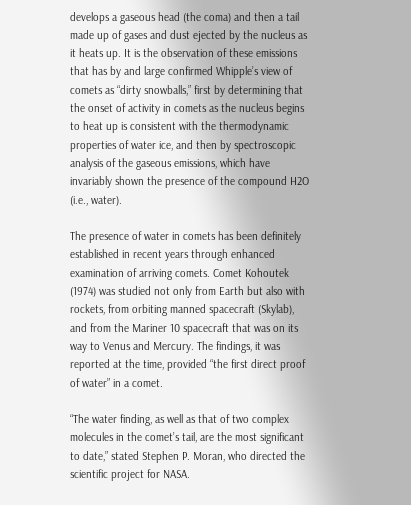develops a gaseous head (the coma) and then a tail made up of gases and dust ejected by the nucleus as it heats up. It is the observation of these emissions that has by and large confirmed Whipple’s view of comets as “dirty snowballs,” first by determining that the onset of activity in comets as the nucleus begins to heat up is consistent with the thermodynamic properties of water ice, and then by spectroscopic analysis of the gaseous emissions, which have invariably shown the presence of the compound H2O (i.e., water).

The presence of water in comets has been definitely established in recent years through enhanced examination of arriving comets. Comet Kohoutek (1974) was studied not only from Earth but also with rockets, from orbiting manned spacecraft (Skylab), and from the Mariner 10 spacecraft that was on its way to Venus and Mercury. The findings, it was reported at the time, provided “the first direct proof of water” in a comet.

“The water finding, as well as that of two complex molecules in the comet’s tail, are the most significant to date,” stated Stephen P. Moran, who directed the scientific project for NASA.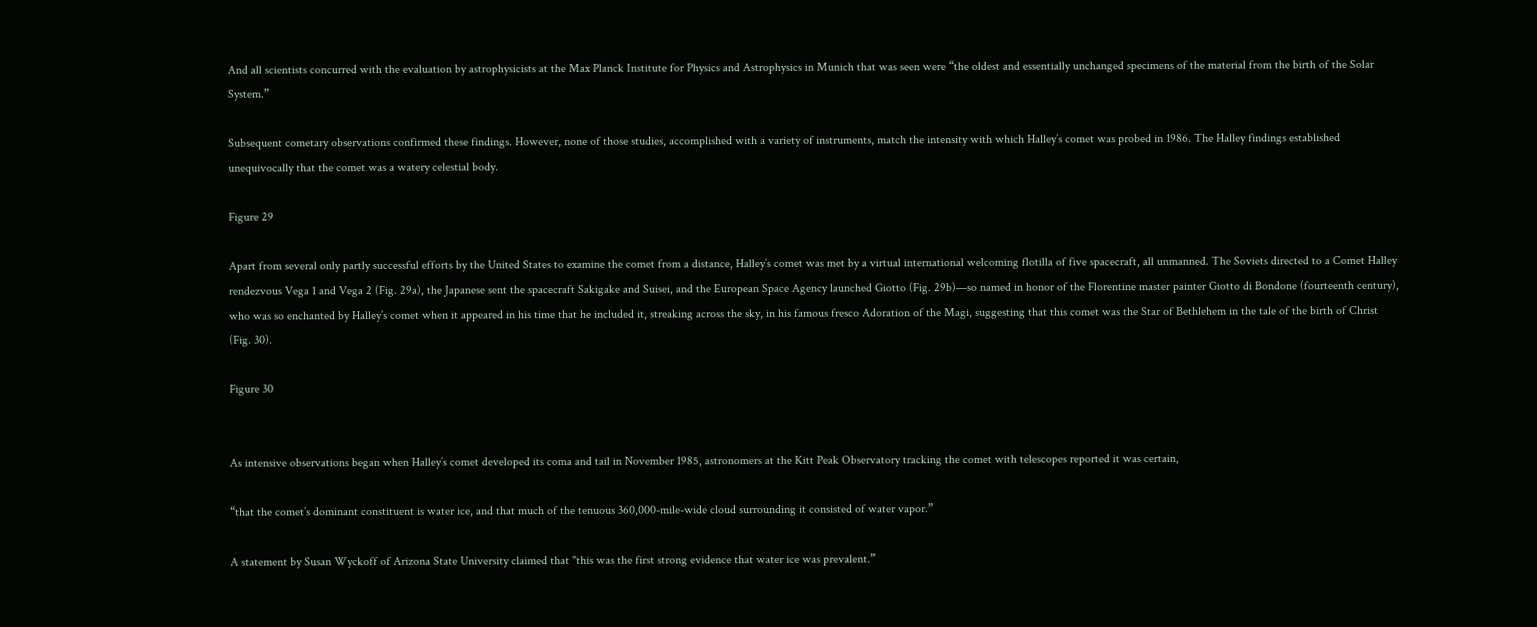And all scientists concurred with the evaluation by astrophysicists at the Max Planck Institute for Physics and Astrophysics in Munich that was seen were “the oldest and essentially unchanged specimens of the material from the birth of the Solar System.”

Subsequent cometary observations confirmed these findings. However, none of those studies, accomplished with a variety of instruments, match the intensity with which Halley’s comet was probed in 1986. The Halley findings established unequivocally that the comet was a watery celestial body.

Figure 29

Apart from several only partly successful efforts by the United States to examine the comet from a distance, Halley’s comet was met by a virtual international welcoming flotilla of five spacecraft, all unmanned. The Soviets directed to a Comet Halley rendezvous Vega 1 and Vega 2 (Fig. 29a), the Japanese sent the spacecraft Sakigake and Suisei, and the European Space Agency launched Giotto (Fig. 29b)—so named in honor of the Florentine master painter Giotto di Bondone (fourteenth century), who was so enchanted by Halley’s comet when it appeared in his time that he included it, streaking across the sky, in his famous fresco Adoration of the Magi, suggesting that this comet was the Star of Bethlehem in the tale of the birth of Christ (Fig. 30).

Figure 30


As intensive observations began when Halley’s comet developed its coma and tail in November 1985, astronomers at the Kitt Peak Observatory tracking the comet with telescopes reported it was certain,

“that the comet’s dominant constituent is water ice, and that much of the tenuous 360,000-mile-wide cloud surrounding it consisted of water vapor.”

A statement by Susan Wyckoff of Arizona State University claimed that "this was the first strong evidence that water ice was prevalent.”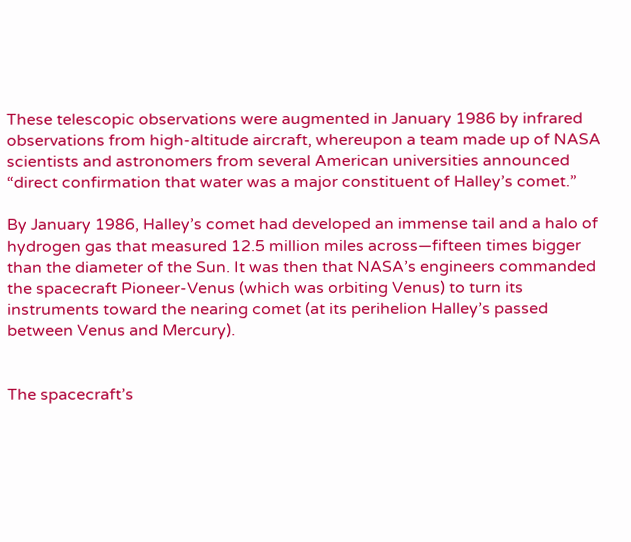These telescopic observations were augmented in January 1986 by infrared observations from high-altitude aircraft, whereupon a team made up of NASA scientists and astronomers from several American universities announced “direct confirmation that water was a major constituent of Halley’s comet.”

By January 1986, Halley’s comet had developed an immense tail and a halo of hydrogen gas that measured 12.5 million miles across—fifteen times bigger than the diameter of the Sun. It was then that NASA’s engineers commanded the spacecraft Pioneer-Venus (which was orbiting Venus) to turn its instruments toward the nearing comet (at its perihelion Halley’s passed between Venus and Mercury).


The spacecraft’s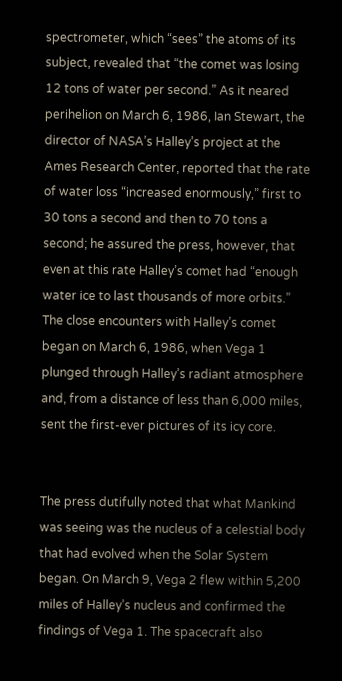spectrometer, which “sees” the atoms of its subject, revealed that “the comet was losing 12 tons of water per second.” As it neared perihelion on March 6, 1986, Ian Stewart, the director of NASA’s Halley’s project at the Ames Research Center, reported that the rate of water loss “increased enormously,” first to 30 tons a second and then to 70 tons a second; he assured the press, however, that even at this rate Halley’s comet had “enough water ice to last thousands of more orbits.” The close encounters with Halley’s comet began on March 6, 1986, when Vega 1 plunged through Halley’s radiant atmosphere and, from a distance of less than 6,000 miles, sent the first-ever pictures of its icy core.


The press dutifully noted that what Mankind was seeing was the nucleus of a celestial body that had evolved when the Solar System began. On March 9, Vega 2 flew within 5,200 miles of Halley’s nucleus and confirmed the findings of Vega 1. The spacecraft also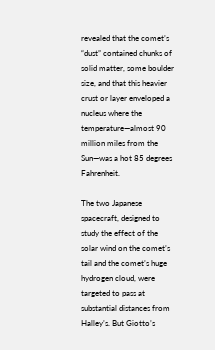revealed that the comet’s “dust” contained chunks of solid matter, some boulder size, and that this heavier crust or layer enveloped a nucleus where the temperature—almost 90 million miles from the Sun—was a hot 85 degrees Fahrenheit.

The two Japanese spacecraft, designed to study the effect of the solar wind on the comet’s tail and the comet’s huge hydrogen cloud, were targeted to pass at substantial distances from Halley’s. But Giotto’s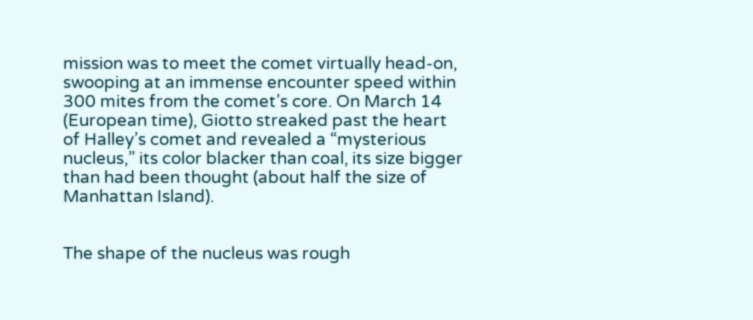mission was to meet the comet virtually head-on, swooping at an immense encounter speed within 300 mites from the comet’s core. On March 14 (European time), Giotto streaked past the heart of Halley’s comet and revealed a “mysterious nucleus,” its color blacker than coal, its size bigger than had been thought (about half the size of Manhattan Island).


The shape of the nucleus was rough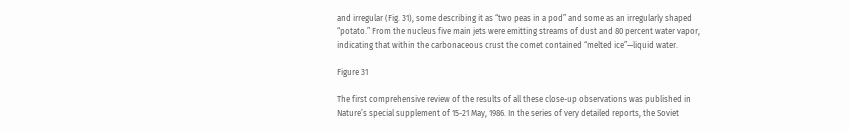and irregular (Fig. 31), some describing it as “two peas in a pod” and some as an irregularly shaped “potato.” From the nucleus five main jets were emitting streams of dust and 80 percent water vapor, indicating that within the carbonaceous crust the comet contained “melted ice”—liquid water.

Figure 31

The first comprehensive review of the results of all these close-up observations was published in Nature’s special supplement of 15-21 May, 1986. In the series of very detailed reports, the Soviet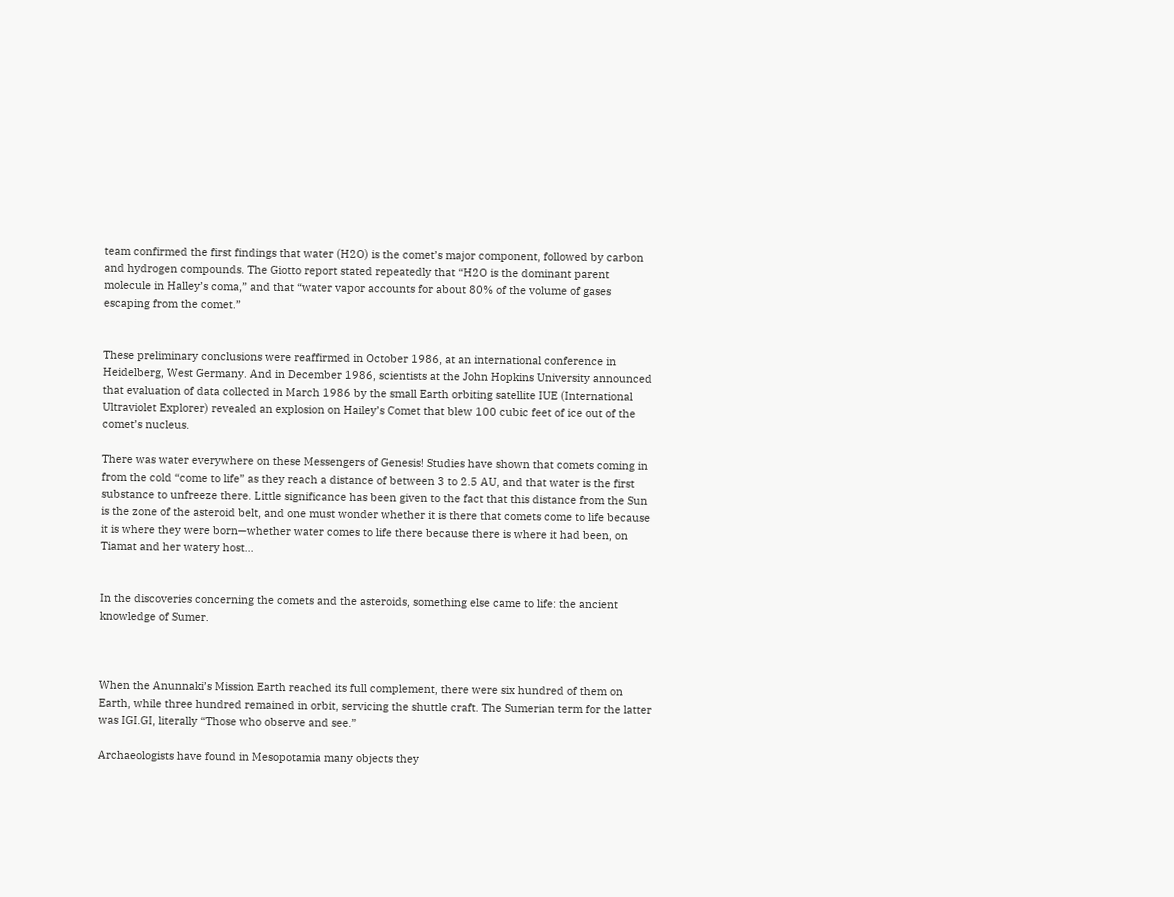team confirmed the first findings that water (H2O) is the comet’s major component, followed by carbon and hydrogen compounds. The Giotto report stated repeatedly that “H2O is the dominant parent molecule in Halley’s coma,” and that “water vapor accounts for about 80% of the volume of gases escaping from the comet.”


These preliminary conclusions were reaffirmed in October 1986, at an international conference in Heidelberg, West Germany. And in December 1986, scientists at the John Hopkins University announced that evaluation of data collected in March 1986 by the small Earth orbiting satellite IUE (International Ultraviolet Explorer) revealed an explosion on Hailey’s Comet that blew 100 cubic feet of ice out of the comet’s nucleus.

There was water everywhere on these Messengers of Genesis! Studies have shown that comets coming in from the cold “come to life” as they reach a distance of between 3 to 2.5 AU, and that water is the first substance to unfreeze there. Little significance has been given to the fact that this distance from the Sun is the zone of the asteroid belt, and one must wonder whether it is there that comets come to life because it is where they were born—whether water comes to life there because there is where it had been, on Tiamat and her watery host...


In the discoveries concerning the comets and the asteroids, something else came to life: the ancient knowledge of Sumer.



When the Anunnaki’s Mission Earth reached its full complement, there were six hundred of them on Earth, while three hundred remained in orbit, servicing the shuttle craft. The Sumerian term for the latter was IGI.GI, literally “Those who observe and see.”

Archaeologists have found in Mesopotamia many objects they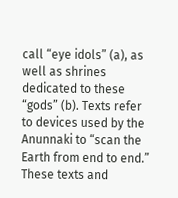call “eye idols” (a), as well as shrines dedicated to these “gods” (b). Texts refer to devices used by the Anunnaki to “scan the Earth from end to end.” These texts and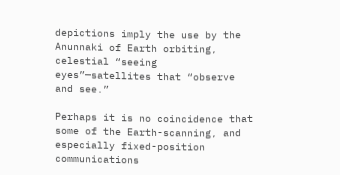depictions imply the use by the Anunnaki of Earth orbiting, celestial “seeing eyes”—satellites that “observe and see.”

Perhaps it is no coincidence that some of the Earth-scanning, and especially fixed-position communications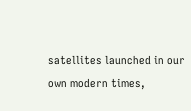satellites launched in our own modern times,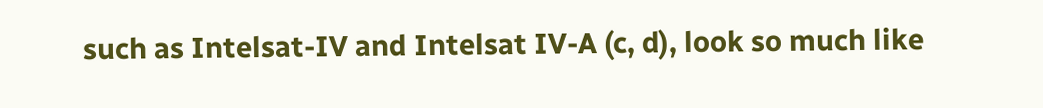such as Intelsat-IV and Intelsat IV-A (c, d), look so much like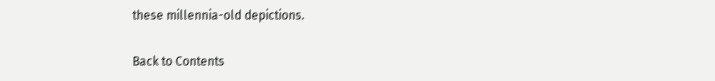these millennia-old depictions.

Back to Contents